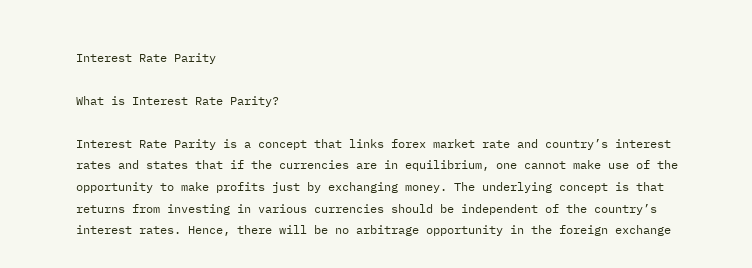Interest Rate Parity

What is Interest Rate Parity?

Interest Rate Parity is a concept that links forex market rate and country’s interest rates and states that if the currencies are in equilibrium, one cannot make use of the opportunity to make profits just by exchanging money. The underlying concept is that returns from investing in various currencies should be independent of the country’s interest rates. Hence, there will be no arbitrage opportunity in the foreign exchange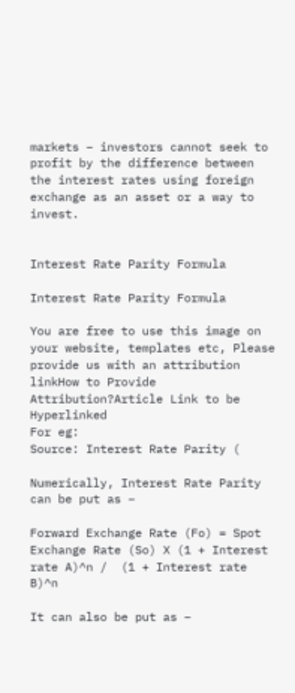markets – investors cannot seek to profit by the difference between the interest rates using foreign exchange as an asset or a way to invest.


Interest Rate Parity Formula

Interest Rate Parity Formula

You are free to use this image on your website, templates etc, Please provide us with an attribution linkHow to Provide Attribution?Article Link to be Hyperlinked
For eg:
Source: Interest Rate Parity (

Numerically, Interest Rate Parity can be put as –

Forward Exchange Rate (Fo) = Spot Exchange Rate (So) X (1 + Interest rate A)^n /  (1 + Interest rate B)^n

It can also be put as –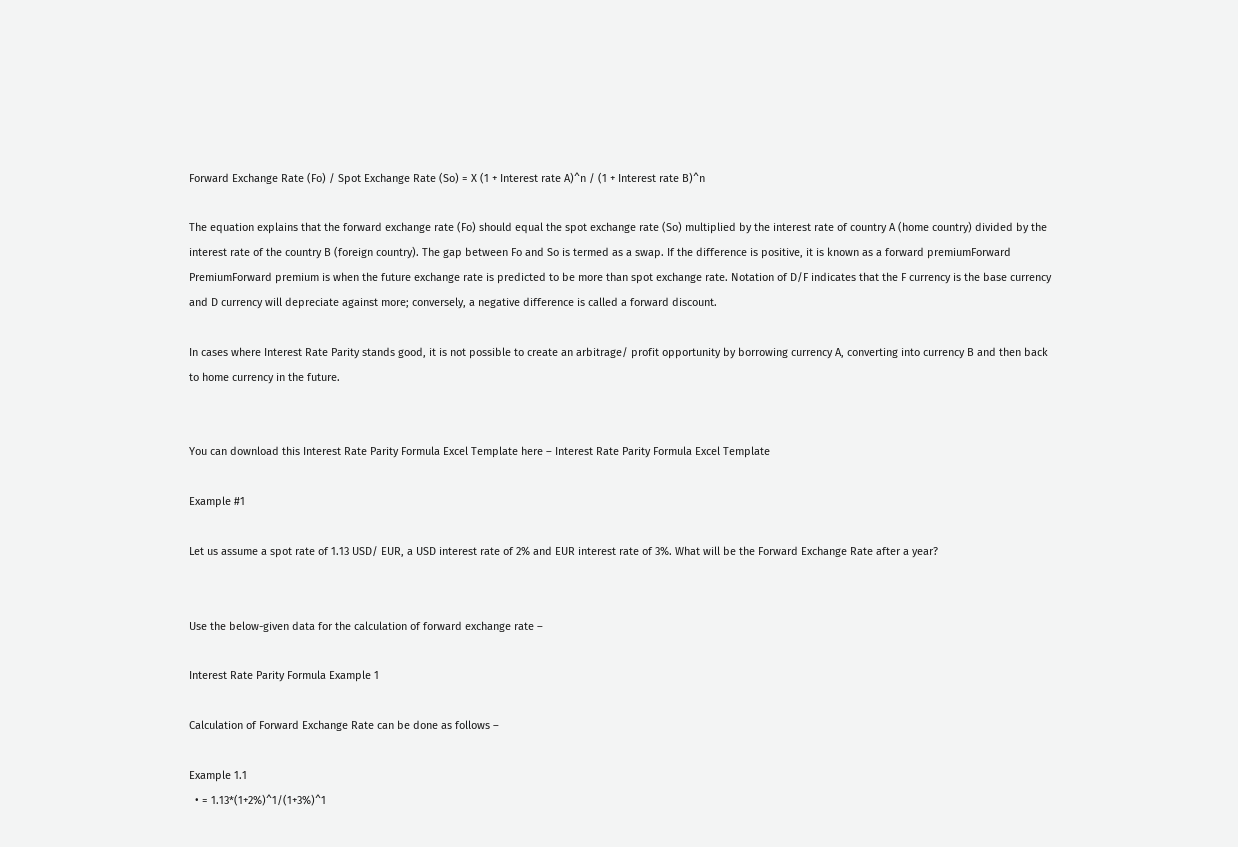Forward Exchange Rate (Fo) / Spot Exchange Rate (So) = X (1 + Interest rate A)^n / (1 + Interest rate B)^n

The equation explains that the forward exchange rate (Fo) should equal the spot exchange rate (So) multiplied by the interest rate of country A (home country) divided by the interest rate of the country B (foreign country). The gap between Fo and So is termed as a swap. If the difference is positive, it is known as a forward premiumForward PremiumForward premium is when the future exchange rate is predicted to be more than spot exchange rate. Notation of D/F indicates that the F currency is the base currency and D currency will depreciate against more; conversely, a negative difference is called a forward discount.

In cases where Interest Rate Parity stands good, it is not possible to create an arbitrage/ profit opportunity by borrowing currency A, converting into currency B and then back to home currency in the future.


You can download this Interest Rate Parity Formula Excel Template here – Interest Rate Parity Formula Excel Template

Example #1

Let us assume a spot rate of 1.13 USD/ EUR, a USD interest rate of 2% and EUR interest rate of 3%. What will be the Forward Exchange Rate after a year?


Use the below-given data for the calculation of forward exchange rate –

Interest Rate Parity Formula Example 1

Calculation of Forward Exchange Rate can be done as follows –

Example 1.1
  • = 1.13*(1+2%)^1/(1+3%)^1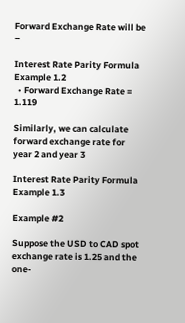Forward Exchange Rate will be –

Interest Rate Parity Formula Example 1.2
  • Forward Exchange Rate = 1.119

Similarly, we can calculate forward exchange rate for year 2 and year 3

Interest Rate Parity Formula Example 1.3

Example #2

Suppose the USD to CAD spot exchange rate is 1.25 and the one-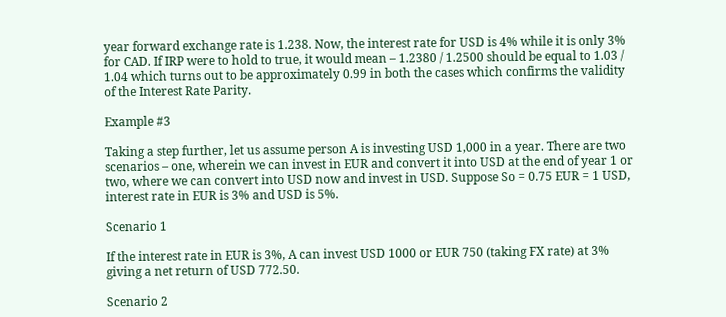year forward exchange rate is 1.238. Now, the interest rate for USD is 4% while it is only 3% for CAD. If IRP were to hold to true, it would mean – 1.2380 / 1.2500 should be equal to 1.03 / 1.04 which turns out to be approximately 0.99 in both the cases which confirms the validity of the Interest Rate Parity.

Example #3

Taking a step further, let us assume person A is investing USD 1,000 in a year. There are two scenarios – one, wherein we can invest in EUR and convert it into USD at the end of year 1 or two, where we can convert into USD now and invest in USD. Suppose So = 0.75 EUR = 1 USD, interest rate in EUR is 3% and USD is 5%.

Scenario 1

If the interest rate in EUR is 3%, A can invest USD 1000 or EUR 750 (taking FX rate) at 3% giving a net return of USD 772.50.

Scenario 2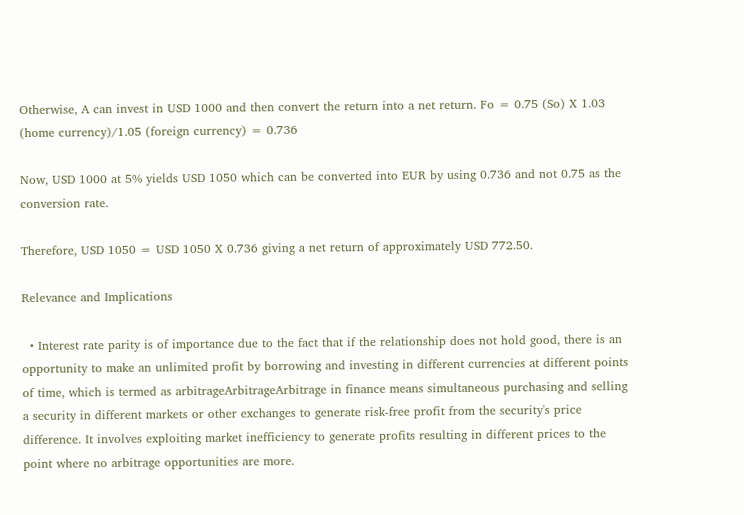Otherwise, A can invest in USD 1000 and then convert the return into a net return. Fo = 0.75 (So) X 1.03 (home currency)/1.05 (foreign currency) = 0.736

Now, USD 1000 at 5% yields USD 1050 which can be converted into EUR by using 0.736 and not 0.75 as the conversion rate.

Therefore, USD 1050 = USD 1050 X 0.736 giving a net return of approximately USD 772.50.

Relevance and Implications

  • Interest rate parity is of importance due to the fact that if the relationship does not hold good, there is an opportunity to make an unlimited profit by borrowing and investing in different currencies at different points of time, which is termed as arbitrageArbitrageArbitrage in finance means simultaneous purchasing and selling a security in different markets or other exchanges to generate risk-free profit from the security's price difference. It involves exploiting market inefficiency to generate profits resulting in different prices to the point where no arbitrage opportunities are more.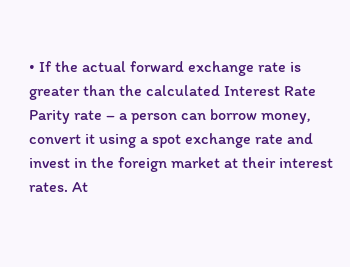• If the actual forward exchange rate is greater than the calculated Interest Rate Parity rate – a person can borrow money, convert it using a spot exchange rate and invest in the foreign market at their interest rates. At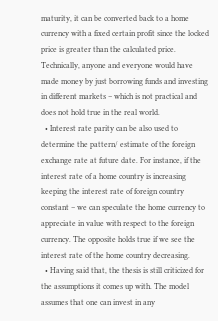maturity, it can be converted back to a home currency with a fixed certain profit since the locked price is greater than the calculated price. Technically, anyone and everyone would have made money by just borrowing funds and investing in different markets – which is not practical and does not hold true in the real world.
  • Interest rate parity can be also used to determine the pattern/ estimate of the foreign exchange rate at future date. For instance, if the interest rate of a home country is increasing keeping the interest rate of foreign country constant – we can speculate the home currency to appreciate in value with respect to the foreign currency. The opposite holds true if we see the interest rate of the home country decreasing.
  • Having said that, the thesis is still criticized for the assumptions it comes up with. The model assumes that one can invest in any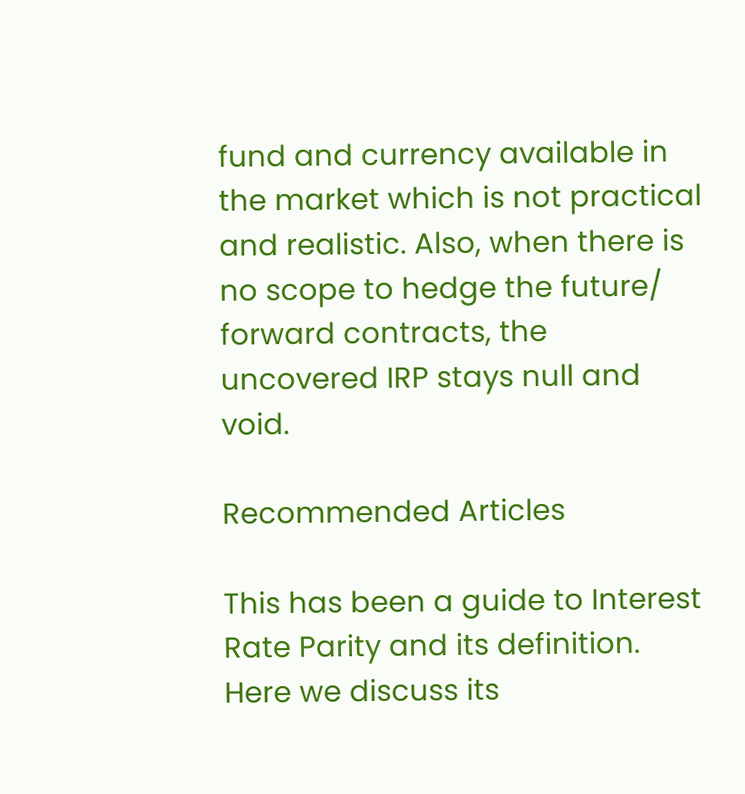fund and currency available in the market which is not practical and realistic. Also, when there is no scope to hedge the future/ forward contracts, the uncovered IRP stays null and void.

Recommended Articles

This has been a guide to Interest Rate Parity and its definition. Here we discuss its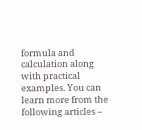formula and calculation along with practical examples. You can learn more from the following articles –